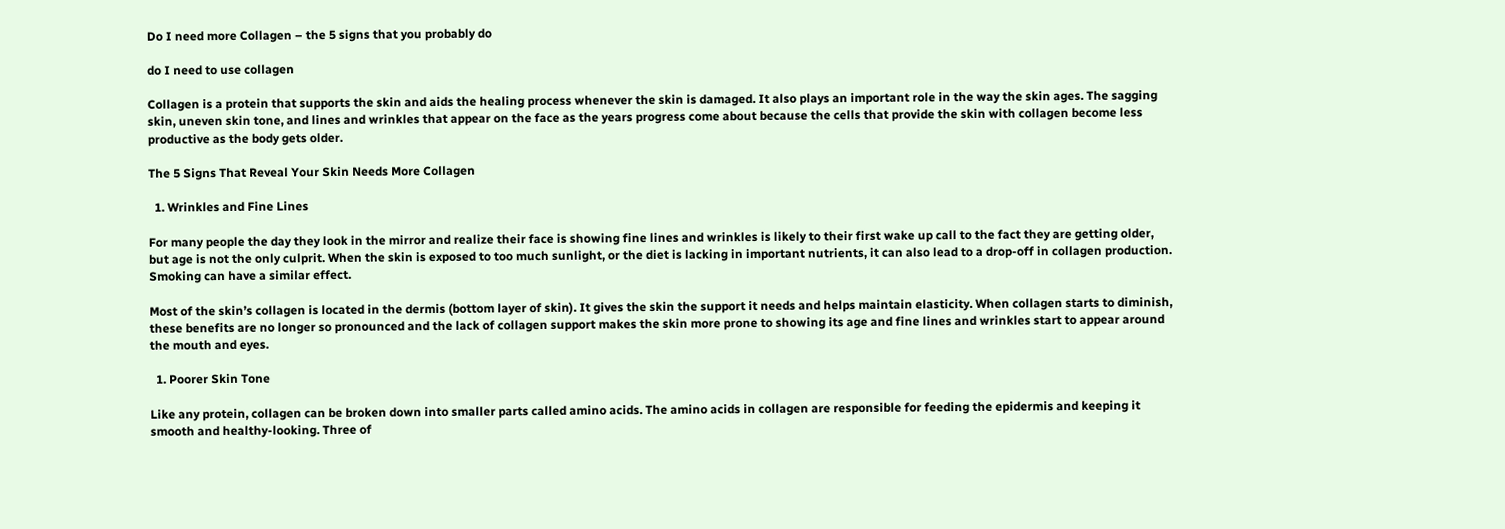Do I need more Collagen – the 5 signs that you probably do

do I need to use collagen

Collagen is a protein that supports the skin and aids the healing process whenever the skin is damaged. It also plays an important role in the way the skin ages. The sagging skin, uneven skin tone, and lines and wrinkles that appear on the face as the years progress come about because the cells that provide the skin with collagen become less productive as the body gets older.

The 5 Signs That Reveal Your Skin Needs More Collagen

  1. Wrinkles and Fine Lines

For many people the day they look in the mirror and realize their face is showing fine lines and wrinkles is likely to their first wake up call to the fact they are getting older, but age is not the only culprit. When the skin is exposed to too much sunlight, or the diet is lacking in important nutrients, it can also lead to a drop-off in collagen production. Smoking can have a similar effect.

Most of the skin’s collagen is located in the dermis (bottom layer of skin). It gives the skin the support it needs and helps maintain elasticity. When collagen starts to diminish, these benefits are no longer so pronounced and the lack of collagen support makes the skin more prone to showing its age and fine lines and wrinkles start to appear around the mouth and eyes.

  1. Poorer Skin Tone

Like any protein, collagen can be broken down into smaller parts called amino acids. The amino acids in collagen are responsible for feeding the epidermis and keeping it smooth and healthy-looking. Three of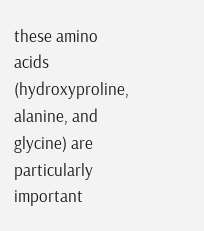these amino acids (hydroxyproline, alanine, and glycine) are particularly important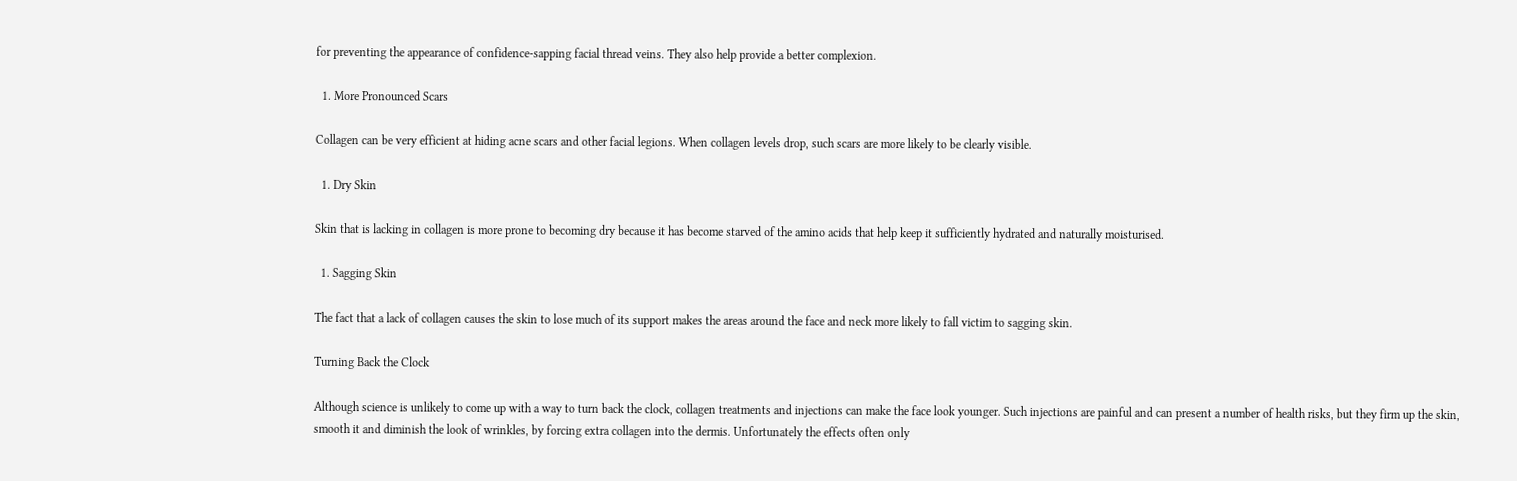for preventing the appearance of confidence-sapping facial thread veins. They also help provide a better complexion.

  1. More Pronounced Scars

Collagen can be very efficient at hiding acne scars and other facial legions. When collagen levels drop, such scars are more likely to be clearly visible.

  1. Dry Skin

Skin that is lacking in collagen is more prone to becoming dry because it has become starved of the amino acids that help keep it sufficiently hydrated and naturally moisturised.

  1. Sagging Skin

The fact that a lack of collagen causes the skin to lose much of its support makes the areas around the face and neck more likely to fall victim to sagging skin.

Turning Back the Clock

Although science is unlikely to come up with a way to turn back the clock, collagen treatments and injections can make the face look younger. Such injections are painful and can present a number of health risks, but they firm up the skin, smooth it and diminish the look of wrinkles, by forcing extra collagen into the dermis. Unfortunately the effects often only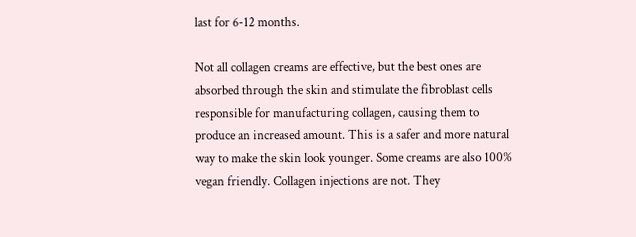last for 6-12 months.

Not all collagen creams are effective, but the best ones are absorbed through the skin and stimulate the fibroblast cells responsible for manufacturing collagen, causing them to produce an increased amount. This is a safer and more natural way to make the skin look younger. Some creams are also 100% vegan friendly. Collagen injections are not. They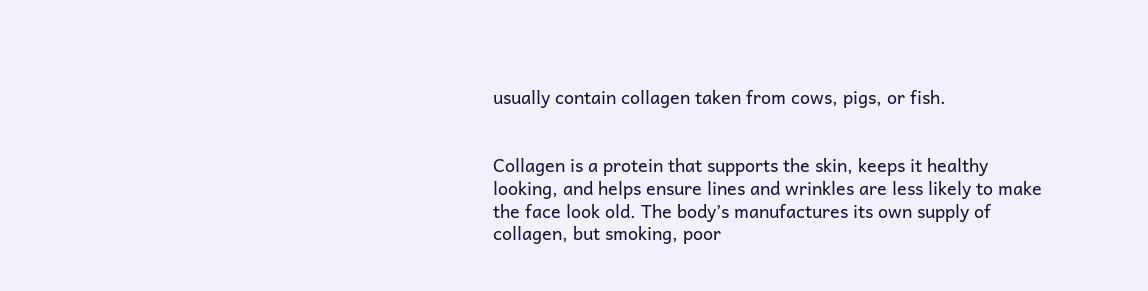usually contain collagen taken from cows, pigs, or fish.


Collagen is a protein that supports the skin, keeps it healthy looking, and helps ensure lines and wrinkles are less likely to make the face look old. The body’s manufactures its own supply of collagen, but smoking, poor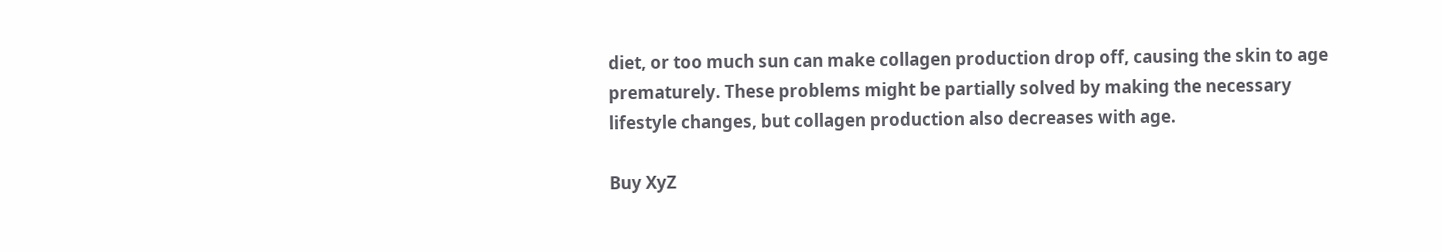diet, or too much sun can make collagen production drop off, causing the skin to age prematurely. These problems might be partially solved by making the necessary lifestyle changes, but collagen production also decreases with age.

Buy XyZ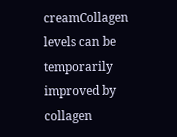creamCollagen levels can be temporarily improved by collagen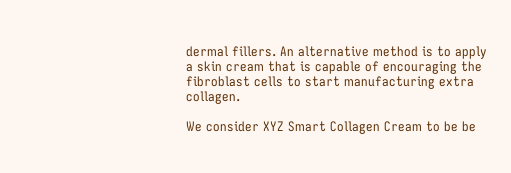dermal fillers. An alternative method is to apply a skin cream that is capable of encouraging the fibroblast cells to start manufacturing extra collagen.

We consider XYZ Smart Collagen Cream to be be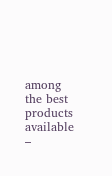among the best products available –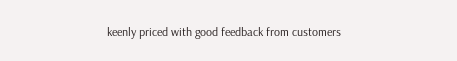keenly priced with good feedback from customers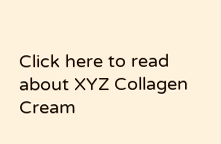Click here to read about XYZ Collagen Cream